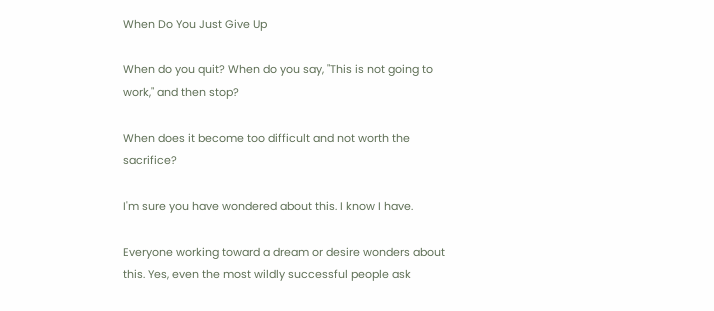When Do You Just Give Up

When do you quit? When do you say, "This is not going to work," and then stop?

When does it become too difficult and not worth the sacrifice?

I'm sure you have wondered about this. I know I have.

Everyone working toward a dream or desire wonders about this. Yes, even the most wildly successful people ask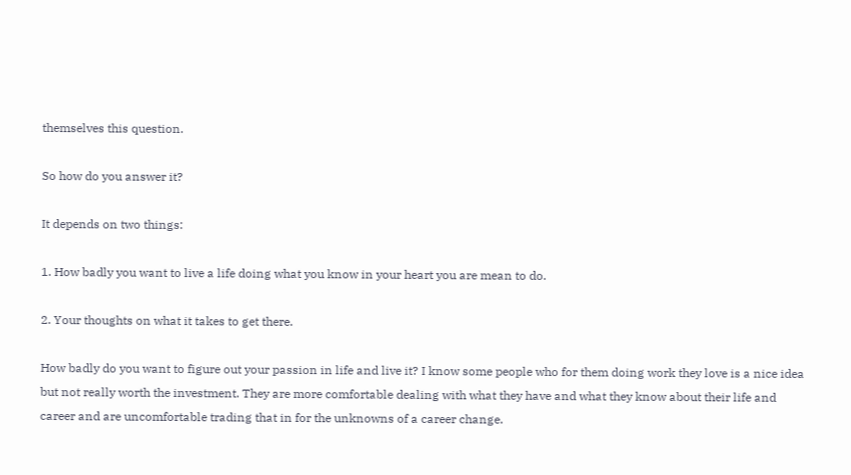themselves this question.

So how do you answer it?

It depends on two things:

1. How badly you want to live a life doing what you know in your heart you are mean to do.

2. Your thoughts on what it takes to get there.

How badly do you want to figure out your passion in life and live it? I know some people who for them doing work they love is a nice idea but not really worth the investment. They are more comfortable dealing with what they have and what they know about their life and career and are uncomfortable trading that in for the unknowns of a career change.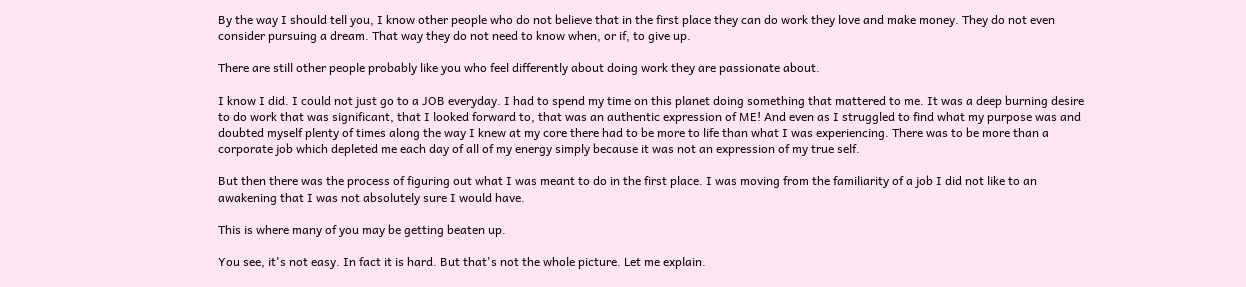By the way I should tell you, I know other people who do not believe that in the first place they can do work they love and make money. They do not even consider pursuing a dream. That way they do not need to know when, or if, to give up.

There are still other people probably like you who feel differently about doing work they are passionate about.

I know I did. I could not just go to a JOB everyday. I had to spend my time on this planet doing something that mattered to me. It was a deep burning desire to do work that was significant, that I looked forward to, that was an authentic expression of ME! And even as I struggled to find what my purpose was and doubted myself plenty of times along the way I knew at my core there had to be more to life than what I was experiencing. There was to be more than a corporate job which depleted me each day of all of my energy simply because it was not an expression of my true self.

But then there was the process of figuring out what I was meant to do in the first place. I was moving from the familiarity of a job I did not like to an awakening that I was not absolutely sure I would have.

This is where many of you may be getting beaten up.

You see, it's not easy. In fact it is hard. But that's not the whole picture. Let me explain.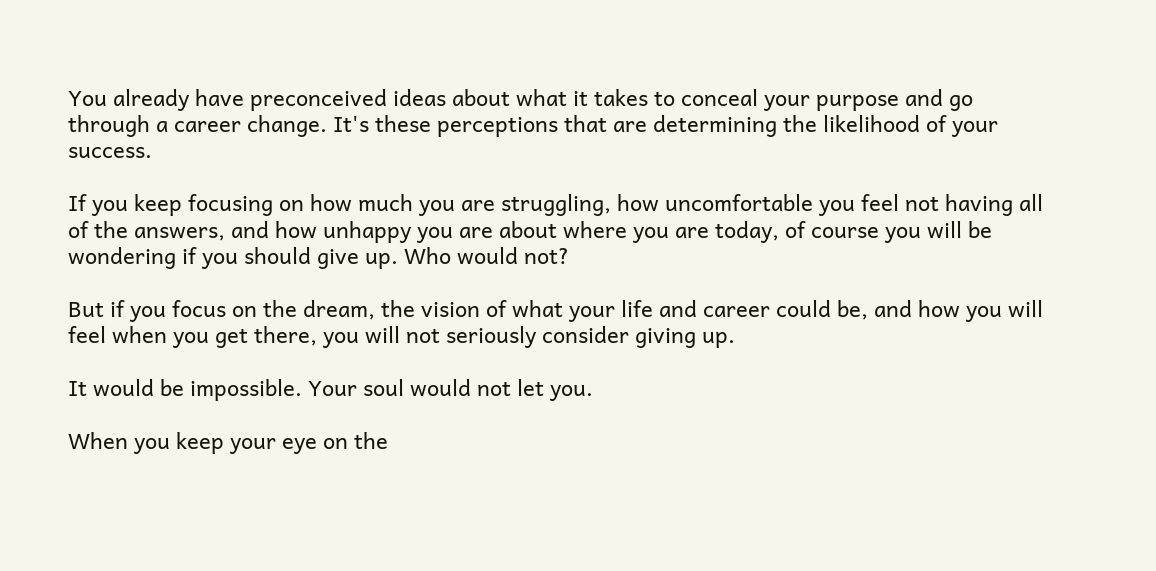You already have preconceived ideas about what it takes to conceal your purpose and go through a career change. It's these perceptions that are determining the likelihood of your success.

If you keep focusing on how much you are struggling, how uncomfortable you feel not having all of the answers, and how unhappy you are about where you are today, of course you will be wondering if you should give up. Who would not?

But if you focus on the dream, the vision of what your life and career could be, and how you will feel when you get there, you will not seriously consider giving up.

It would be impossible. Your soul would not let you.

When you keep your eye on the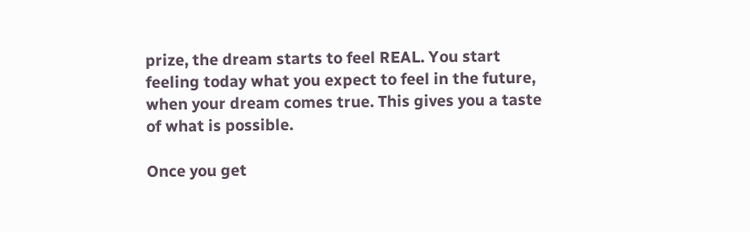prize, the dream starts to feel REAL. You start feeling today what you expect to feel in the future, when your dream comes true. This gives you a taste of what is possible.

Once you get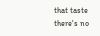that taste there's no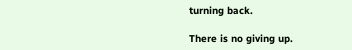turning back.

There is no giving up.